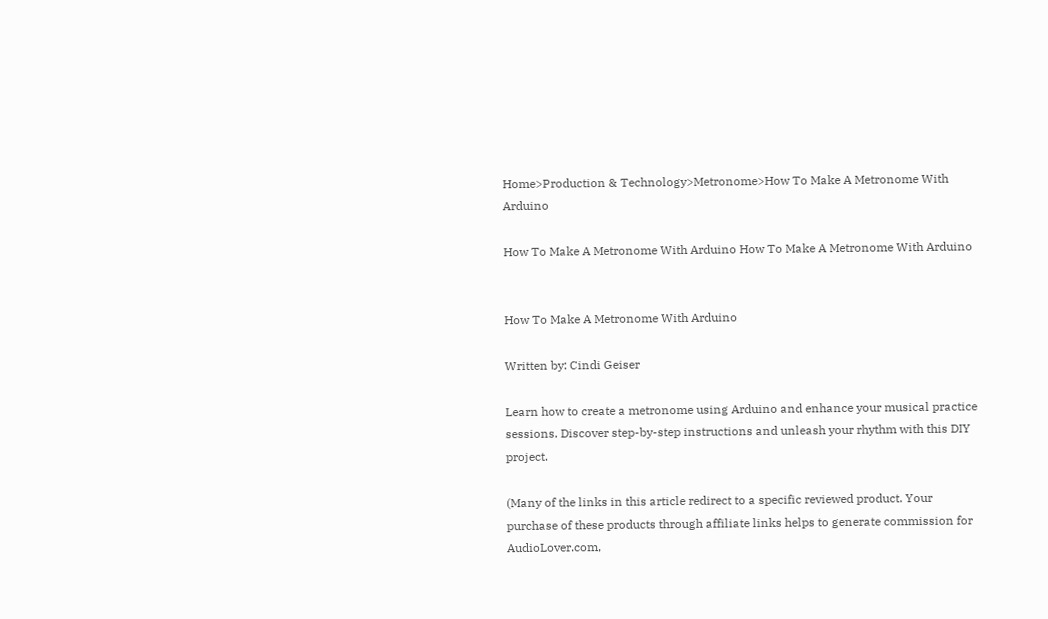Home>Production & Technology>Metronome>How To Make A Metronome With Arduino

How To Make A Metronome With Arduino How To Make A Metronome With Arduino


How To Make A Metronome With Arduino

Written by: Cindi Geiser

Learn how to create a metronome using Arduino and enhance your musical practice sessions. Discover step-by-step instructions and unleash your rhythm with this DIY project.

(Many of the links in this article redirect to a specific reviewed product. Your purchase of these products through affiliate links helps to generate commission for AudioLover.com,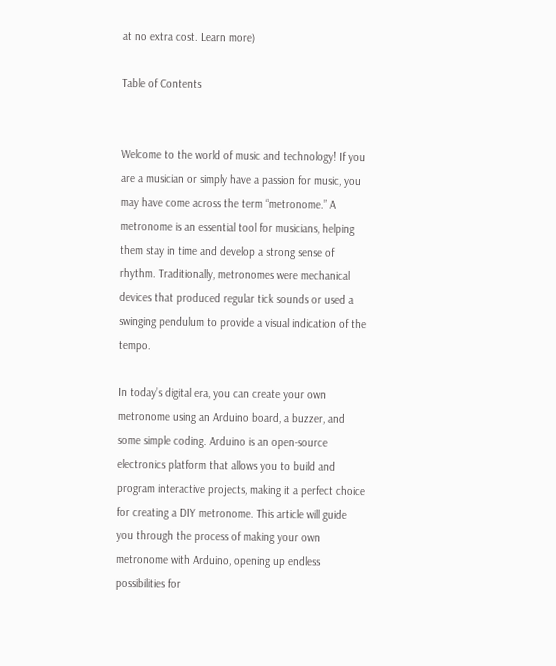at no extra cost. Learn more)

Table of Contents


Welcome to the world of music and technology! If you are a musician or simply have a passion for music, you may have come across the term “metronome.” A metronome is an essential tool for musicians, helping them stay in time and develop a strong sense of rhythm. Traditionally, metronomes were mechanical devices that produced regular tick sounds or used a swinging pendulum to provide a visual indication of the tempo.

In today’s digital era, you can create your own metronome using an Arduino board, a buzzer, and some simple coding. Arduino is an open-source electronics platform that allows you to build and program interactive projects, making it a perfect choice for creating a DIY metronome. This article will guide you through the process of making your own metronome with Arduino, opening up endless possibilities for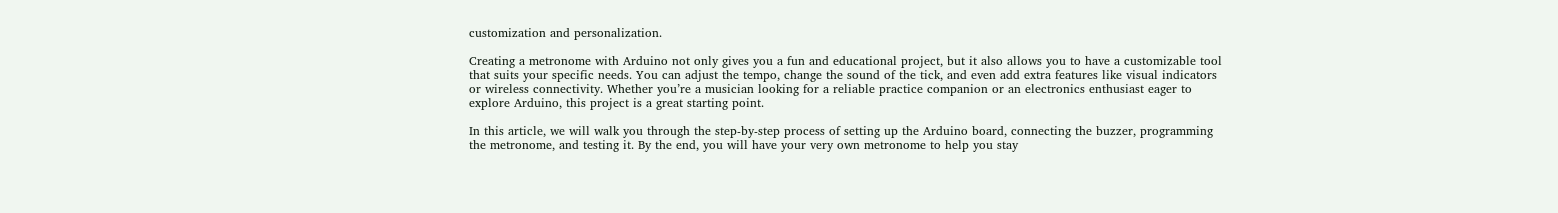customization and personalization.

Creating a metronome with Arduino not only gives you a fun and educational project, but it also allows you to have a customizable tool that suits your specific needs. You can adjust the tempo, change the sound of the tick, and even add extra features like visual indicators or wireless connectivity. Whether you’re a musician looking for a reliable practice companion or an electronics enthusiast eager to explore Arduino, this project is a great starting point.

In this article, we will walk you through the step-by-step process of setting up the Arduino board, connecting the buzzer, programming the metronome, and testing it. By the end, you will have your very own metronome to help you stay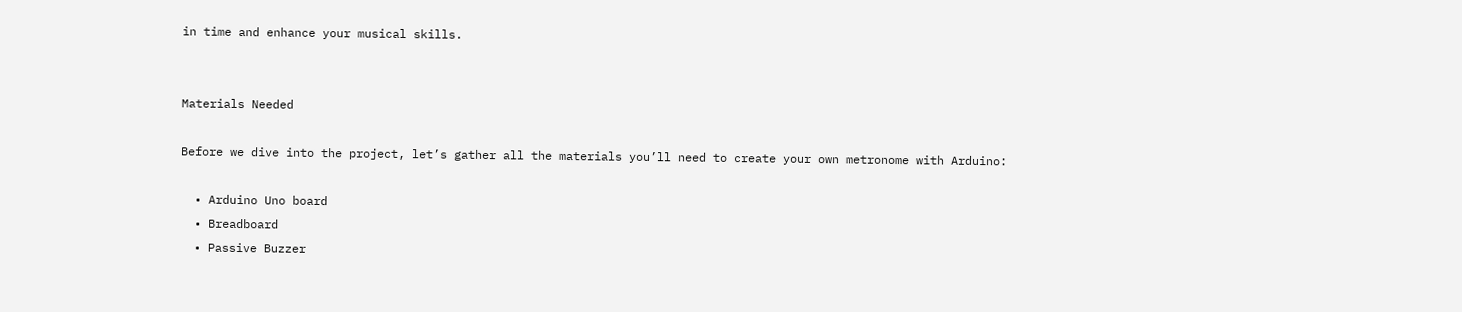in time and enhance your musical skills.


Materials Needed

Before we dive into the project, let’s gather all the materials you’ll need to create your own metronome with Arduino:

  • Arduino Uno board
  • Breadboard
  • Passive Buzzer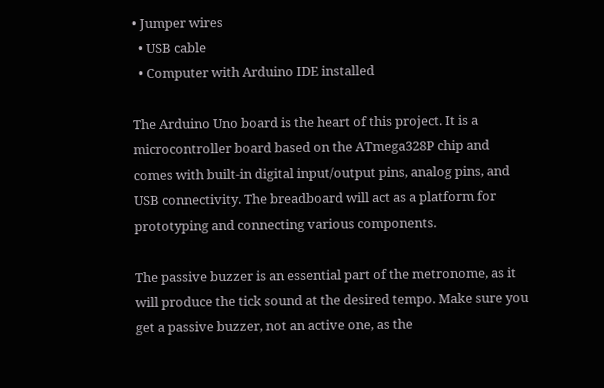• Jumper wires
  • USB cable
  • Computer with Arduino IDE installed

The Arduino Uno board is the heart of this project. It is a microcontroller board based on the ATmega328P chip and comes with built-in digital input/output pins, analog pins, and USB connectivity. The breadboard will act as a platform for prototyping and connecting various components.

The passive buzzer is an essential part of the metronome, as it will produce the tick sound at the desired tempo. Make sure you get a passive buzzer, not an active one, as the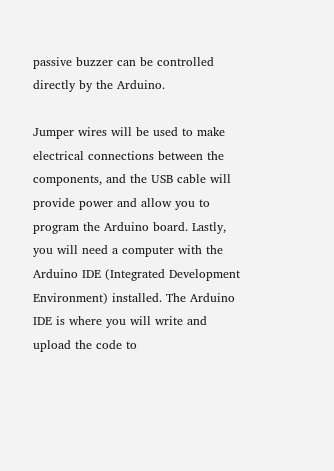passive buzzer can be controlled directly by the Arduino.

Jumper wires will be used to make electrical connections between the components, and the USB cable will provide power and allow you to program the Arduino board. Lastly, you will need a computer with the Arduino IDE (Integrated Development Environment) installed. The Arduino IDE is where you will write and upload the code to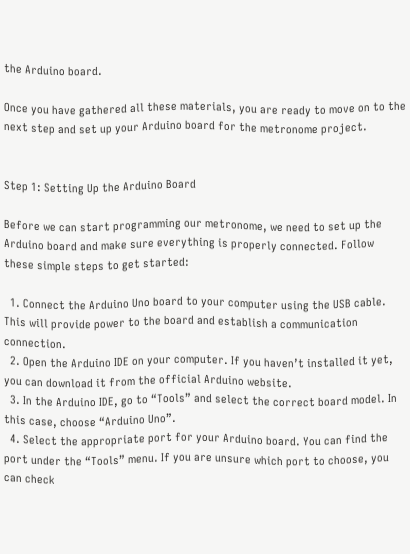the Arduino board.

Once you have gathered all these materials, you are ready to move on to the next step and set up your Arduino board for the metronome project.


Step 1: Setting Up the Arduino Board

Before we can start programming our metronome, we need to set up the Arduino board and make sure everything is properly connected. Follow these simple steps to get started:

  1. Connect the Arduino Uno board to your computer using the USB cable. This will provide power to the board and establish a communication connection.
  2. Open the Arduino IDE on your computer. If you haven’t installed it yet, you can download it from the official Arduino website.
  3. In the Arduino IDE, go to “Tools” and select the correct board model. In this case, choose “Arduino Uno”.
  4. Select the appropriate port for your Arduino board. You can find the port under the “Tools” menu. If you are unsure which port to choose, you can check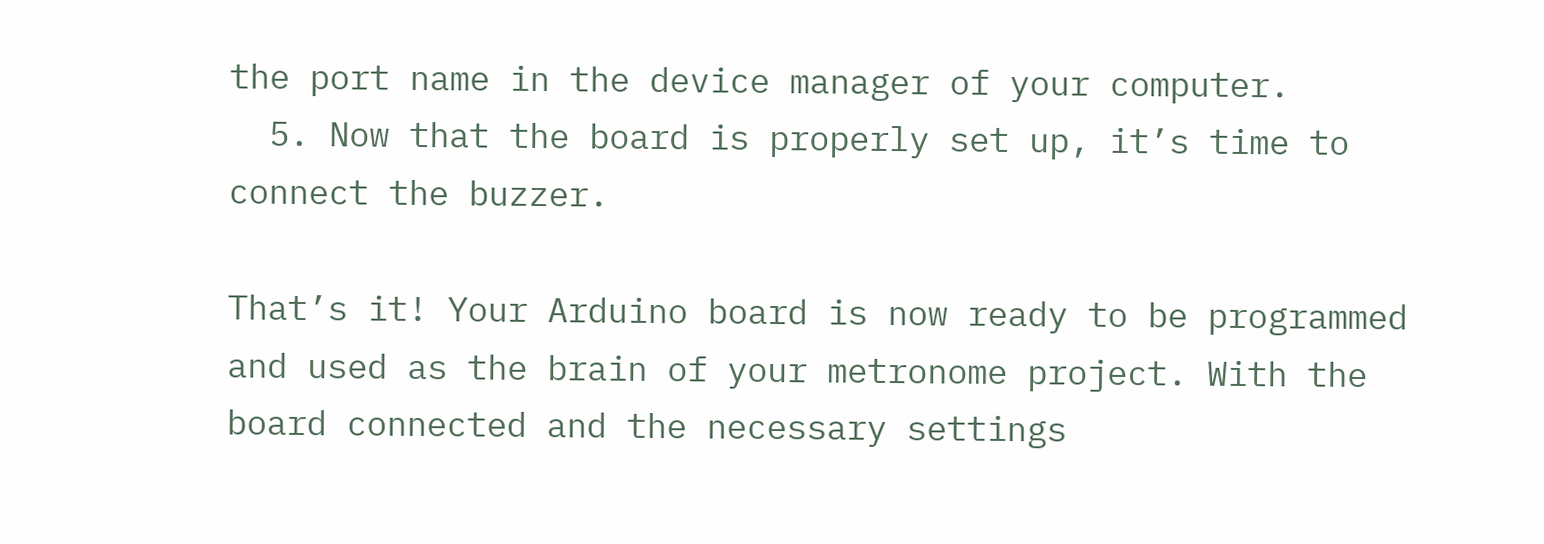the port name in the device manager of your computer.
  5. Now that the board is properly set up, it’s time to connect the buzzer.

That’s it! Your Arduino board is now ready to be programmed and used as the brain of your metronome project. With the board connected and the necessary settings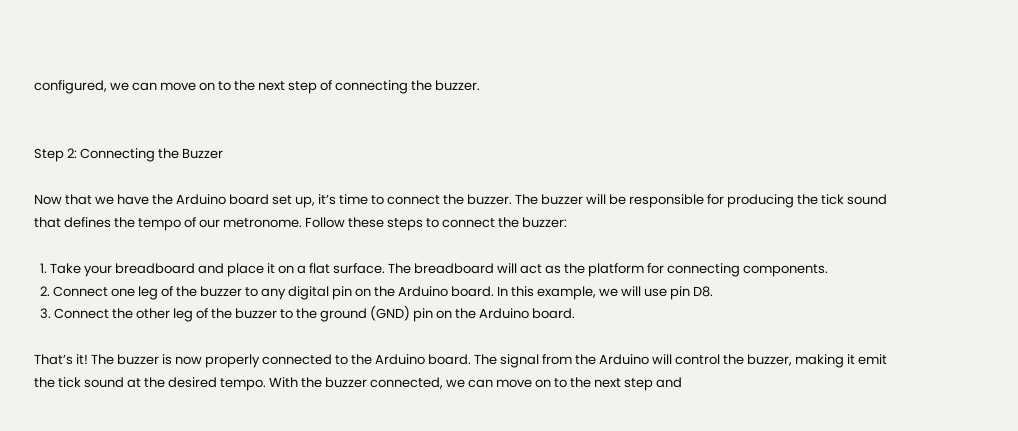configured, we can move on to the next step of connecting the buzzer.


Step 2: Connecting the Buzzer

Now that we have the Arduino board set up, it’s time to connect the buzzer. The buzzer will be responsible for producing the tick sound that defines the tempo of our metronome. Follow these steps to connect the buzzer:

  1. Take your breadboard and place it on a flat surface. The breadboard will act as the platform for connecting components.
  2. Connect one leg of the buzzer to any digital pin on the Arduino board. In this example, we will use pin D8.
  3. Connect the other leg of the buzzer to the ground (GND) pin on the Arduino board.

That’s it! The buzzer is now properly connected to the Arduino board. The signal from the Arduino will control the buzzer, making it emit the tick sound at the desired tempo. With the buzzer connected, we can move on to the next step and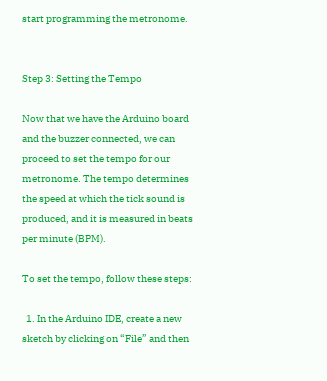start programming the metronome.


Step 3: Setting the Tempo

Now that we have the Arduino board and the buzzer connected, we can proceed to set the tempo for our metronome. The tempo determines the speed at which the tick sound is produced, and it is measured in beats per minute (BPM).

To set the tempo, follow these steps:

  1. In the Arduino IDE, create a new sketch by clicking on “File” and then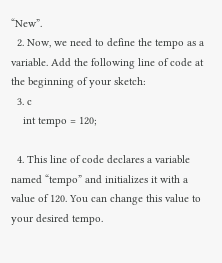“New”.
  2. Now, we need to define the tempo as a variable. Add the following line of code at the beginning of your sketch:
  3. c
    int tempo = 120;

  4. This line of code declares a variable named “tempo” and initializes it with a value of 120. You can change this value to your desired tempo.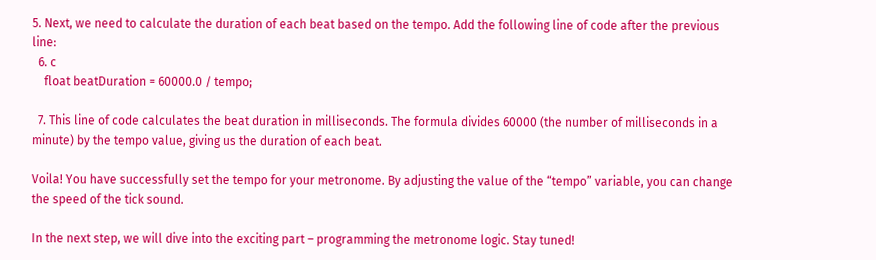5. Next, we need to calculate the duration of each beat based on the tempo. Add the following line of code after the previous line:
  6. c
    float beatDuration = 60000.0 / tempo;

  7. This line of code calculates the beat duration in milliseconds. The formula divides 60000 (the number of milliseconds in a minute) by the tempo value, giving us the duration of each beat.

Voila! You have successfully set the tempo for your metronome. By adjusting the value of the “tempo” variable, you can change the speed of the tick sound.

In the next step, we will dive into the exciting part – programming the metronome logic. Stay tuned!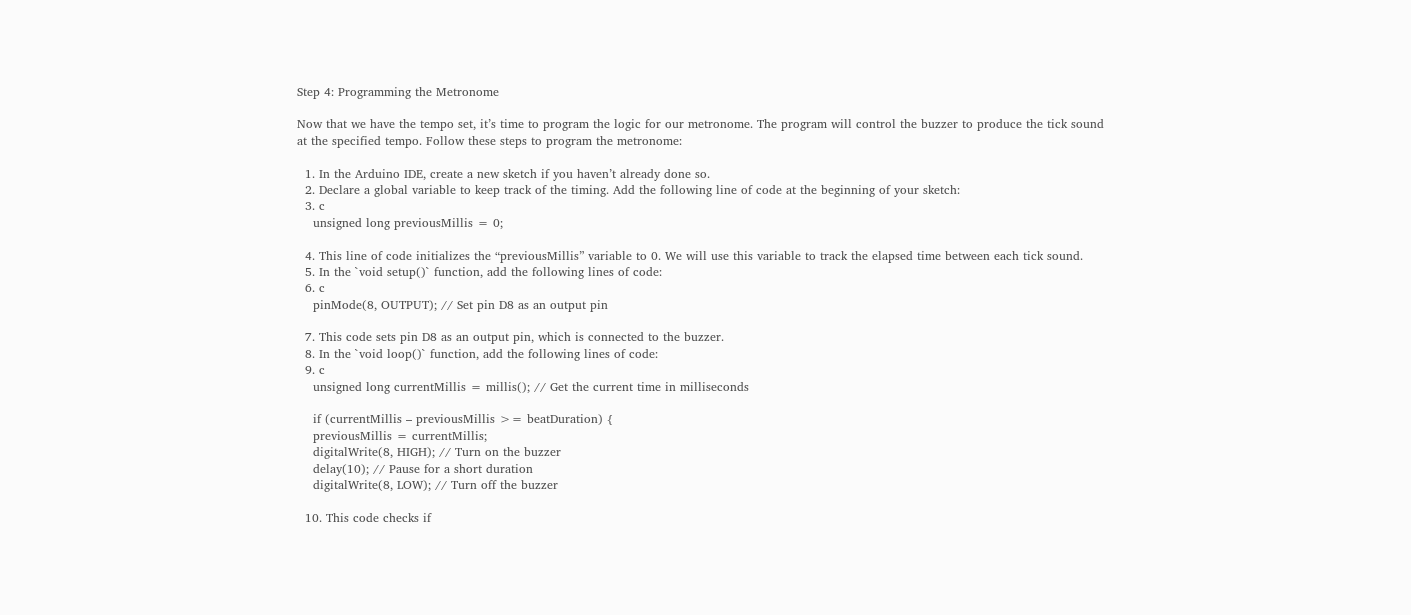Step 4: Programming the Metronome

Now that we have the tempo set, it’s time to program the logic for our metronome. The program will control the buzzer to produce the tick sound at the specified tempo. Follow these steps to program the metronome:

  1. In the Arduino IDE, create a new sketch if you haven’t already done so.
  2. Declare a global variable to keep track of the timing. Add the following line of code at the beginning of your sketch:
  3. c
    unsigned long previousMillis = 0;

  4. This line of code initializes the “previousMillis” variable to 0. We will use this variable to track the elapsed time between each tick sound.
  5. In the `void setup()` function, add the following lines of code:
  6. c
    pinMode(8, OUTPUT); // Set pin D8 as an output pin

  7. This code sets pin D8 as an output pin, which is connected to the buzzer.
  8. In the `void loop()` function, add the following lines of code:
  9. c
    unsigned long currentMillis = millis(); // Get the current time in milliseconds

    if (currentMillis – previousMillis >= beatDuration) {
    previousMillis = currentMillis;
    digitalWrite(8, HIGH); // Turn on the buzzer
    delay(10); // Pause for a short duration
    digitalWrite(8, LOW); // Turn off the buzzer

  10. This code checks if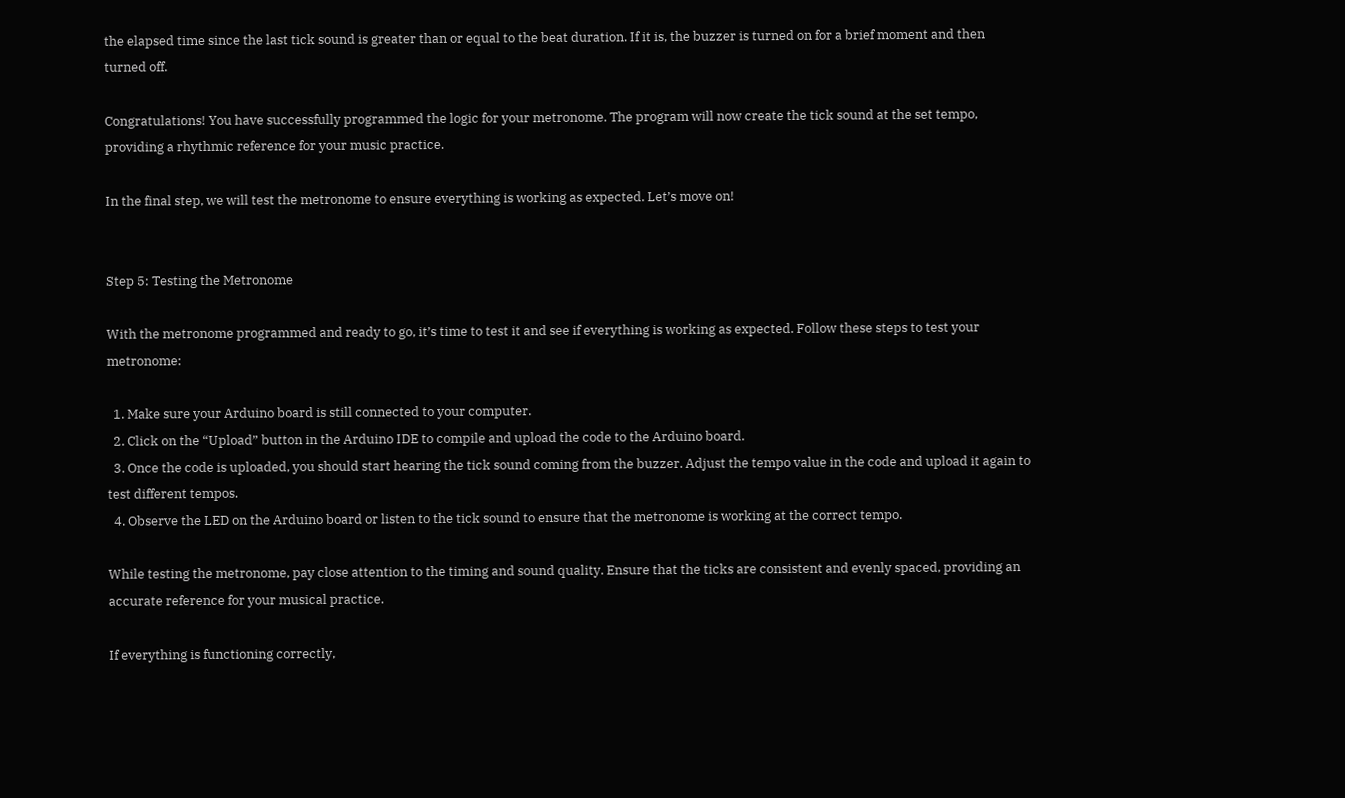the elapsed time since the last tick sound is greater than or equal to the beat duration. If it is, the buzzer is turned on for a brief moment and then turned off.

Congratulations! You have successfully programmed the logic for your metronome. The program will now create the tick sound at the set tempo, providing a rhythmic reference for your music practice.

In the final step, we will test the metronome to ensure everything is working as expected. Let’s move on!


Step 5: Testing the Metronome

With the metronome programmed and ready to go, it’s time to test it and see if everything is working as expected. Follow these steps to test your metronome:

  1. Make sure your Arduino board is still connected to your computer.
  2. Click on the “Upload” button in the Arduino IDE to compile and upload the code to the Arduino board.
  3. Once the code is uploaded, you should start hearing the tick sound coming from the buzzer. Adjust the tempo value in the code and upload it again to test different tempos.
  4. Observe the LED on the Arduino board or listen to the tick sound to ensure that the metronome is working at the correct tempo.

While testing the metronome, pay close attention to the timing and sound quality. Ensure that the ticks are consistent and evenly spaced, providing an accurate reference for your musical practice.

If everything is functioning correctly,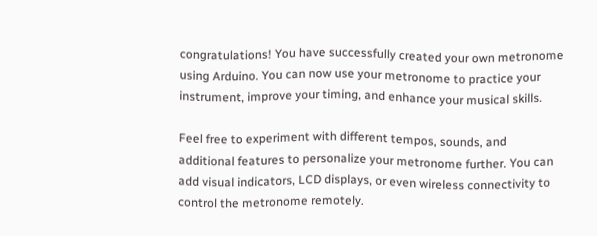congratulations! You have successfully created your own metronome using Arduino. You can now use your metronome to practice your instrument, improve your timing, and enhance your musical skills.

Feel free to experiment with different tempos, sounds, and additional features to personalize your metronome further. You can add visual indicators, LCD displays, or even wireless connectivity to control the metronome remotely.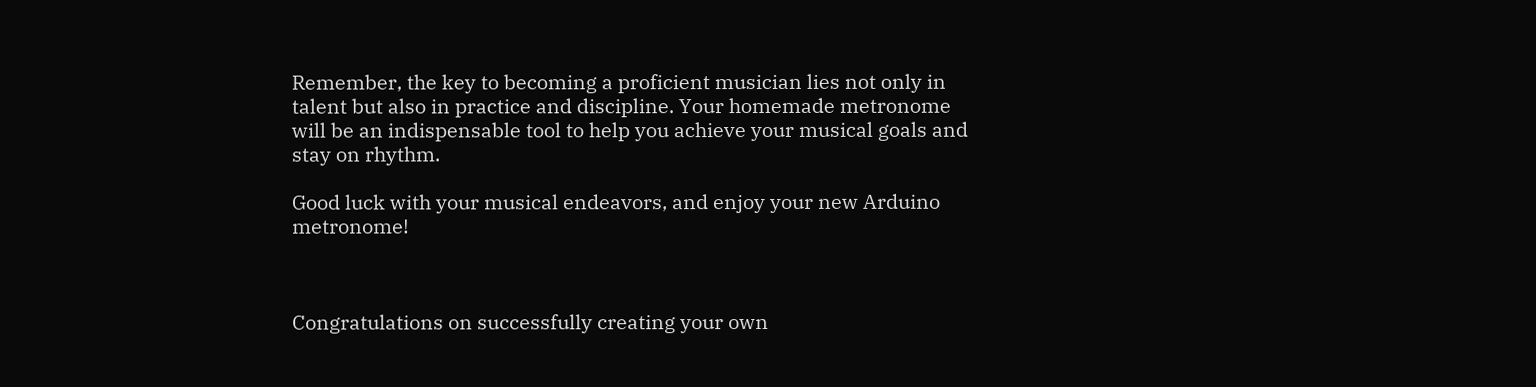Remember, the key to becoming a proficient musician lies not only in talent but also in practice and discipline. Your homemade metronome will be an indispensable tool to help you achieve your musical goals and stay on rhythm.

Good luck with your musical endeavors, and enjoy your new Arduino metronome!



Congratulations on successfully creating your own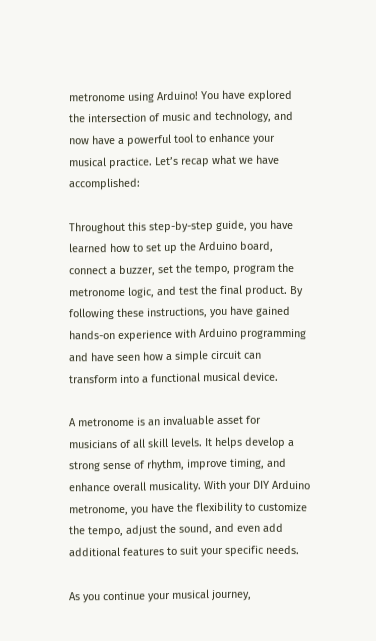metronome using Arduino! You have explored the intersection of music and technology, and now have a powerful tool to enhance your musical practice. Let’s recap what we have accomplished:

Throughout this step-by-step guide, you have learned how to set up the Arduino board, connect a buzzer, set the tempo, program the metronome logic, and test the final product. By following these instructions, you have gained hands-on experience with Arduino programming and have seen how a simple circuit can transform into a functional musical device.

A metronome is an invaluable asset for musicians of all skill levels. It helps develop a strong sense of rhythm, improve timing, and enhance overall musicality. With your DIY Arduino metronome, you have the flexibility to customize the tempo, adjust the sound, and even add additional features to suit your specific needs.

As you continue your musical journey,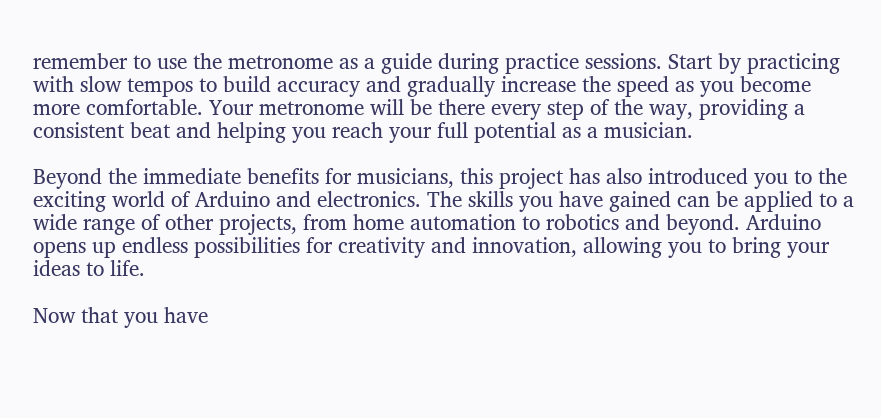remember to use the metronome as a guide during practice sessions. Start by practicing with slow tempos to build accuracy and gradually increase the speed as you become more comfortable. Your metronome will be there every step of the way, providing a consistent beat and helping you reach your full potential as a musician.

Beyond the immediate benefits for musicians, this project has also introduced you to the exciting world of Arduino and electronics. The skills you have gained can be applied to a wide range of other projects, from home automation to robotics and beyond. Arduino opens up endless possibilities for creativity and innovation, allowing you to bring your ideas to life.

Now that you have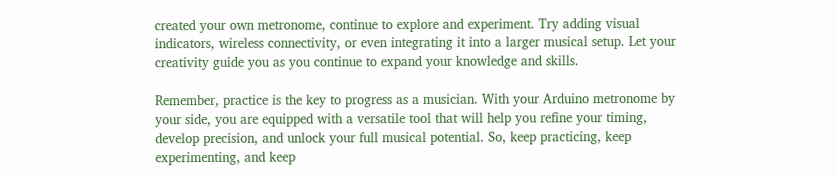created your own metronome, continue to explore and experiment. Try adding visual indicators, wireless connectivity, or even integrating it into a larger musical setup. Let your creativity guide you as you continue to expand your knowledge and skills.

Remember, practice is the key to progress as a musician. With your Arduino metronome by your side, you are equipped with a versatile tool that will help you refine your timing, develop precision, and unlock your full musical potential. So, keep practicing, keep experimenting, and keep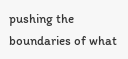pushing the boundaries of what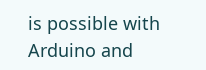is possible with Arduino and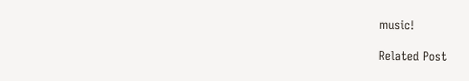music!

Related Post